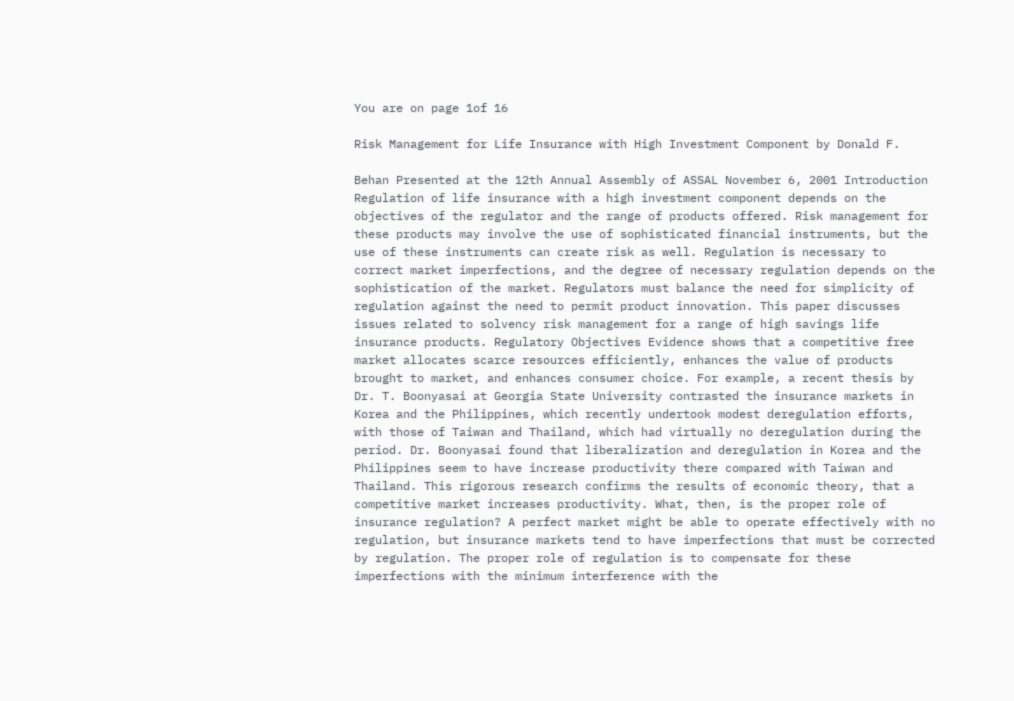You are on page 1of 16

Risk Management for Life Insurance with High Investment Component by Donald F.

Behan Presented at the 12th Annual Assembly of ASSAL November 6, 2001 Introduction Regulation of life insurance with a high investment component depends on the objectives of the regulator and the range of products offered. Risk management for these products may involve the use of sophisticated financial instruments, but the use of these instruments can create risk as well. Regulation is necessary to correct market imperfections, and the degree of necessary regulation depends on the sophistication of the market. Regulators must balance the need for simplicity of regulation against the need to permit product innovation. This paper discusses issues related to solvency risk management for a range of high savings life insurance products. Regulatory Objectives Evidence shows that a competitive free market allocates scarce resources efficiently, enhances the value of products brought to market, and enhances consumer choice. For example, a recent thesis by Dr. T. Boonyasai at Georgia State University contrasted the insurance markets in Korea and the Philippines, which recently undertook modest deregulation efforts, with those of Taiwan and Thailand, which had virtually no deregulation during the period. Dr. Boonyasai found that liberalization and deregulation in Korea and the Philippines seem to have increase productivity there compared with Taiwan and Thailand. This rigorous research confirms the results of economic theory, that a competitive market increases productivity. What, then, is the proper role of insurance regulation? A perfect market might be able to operate effectively with no regulation, but insurance markets tend to have imperfections that must be corrected by regulation. The proper role of regulation is to compensate for these imperfections with the minimum interference with the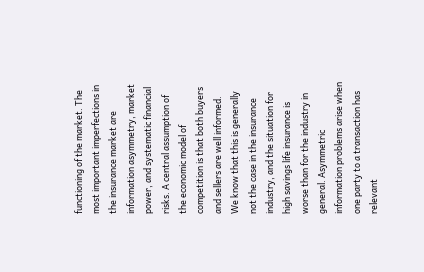functioning of the market. The most important imperfections in the insurance market are information asymmetry, market power, and systematic financial risks. A central assumption of the economic model of competition is that both buyers and sellers are well informed. We know that this is generally not the case in the insurance industry, and the situation for high savings life insurance is worse than for the industry in general. Asymmetric information problems arise when one party to a transaction has relevant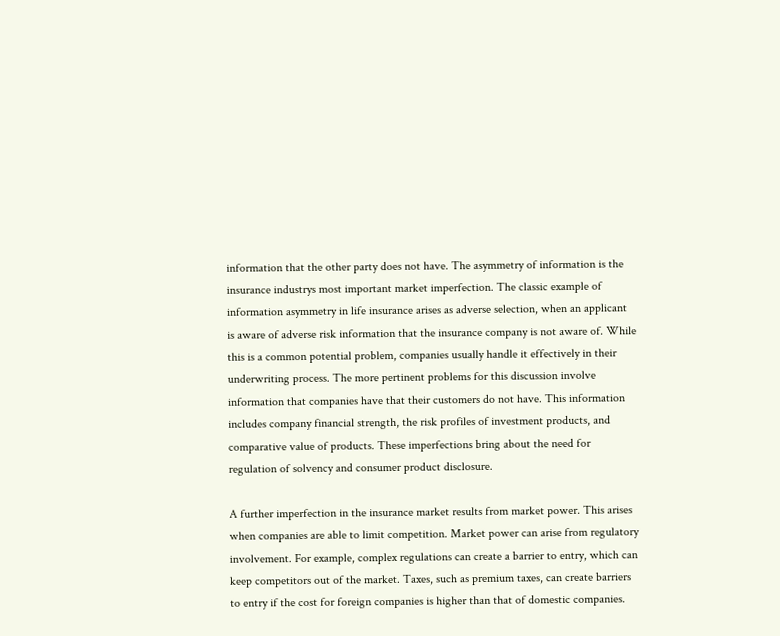information that the other party does not have. The asymmetry of information is the insurance industrys most important market imperfection. The classic example of information asymmetry in life insurance arises as adverse selection, when an applicant is aware of adverse risk information that the insurance company is not aware of. While this is a common potential problem, companies usually handle it effectively in their underwriting process. The more pertinent problems for this discussion involve information that companies have that their customers do not have. This information includes company financial strength, the risk profiles of investment products, and comparative value of products. These imperfections bring about the need for regulation of solvency and consumer product disclosure.

A further imperfection in the insurance market results from market power. This arises when companies are able to limit competition. Market power can arise from regulatory involvement. For example, complex regulations can create a barrier to entry, which can keep competitors out of the market. Taxes, such as premium taxes, can create barriers to entry if the cost for foreign companies is higher than that of domestic companies.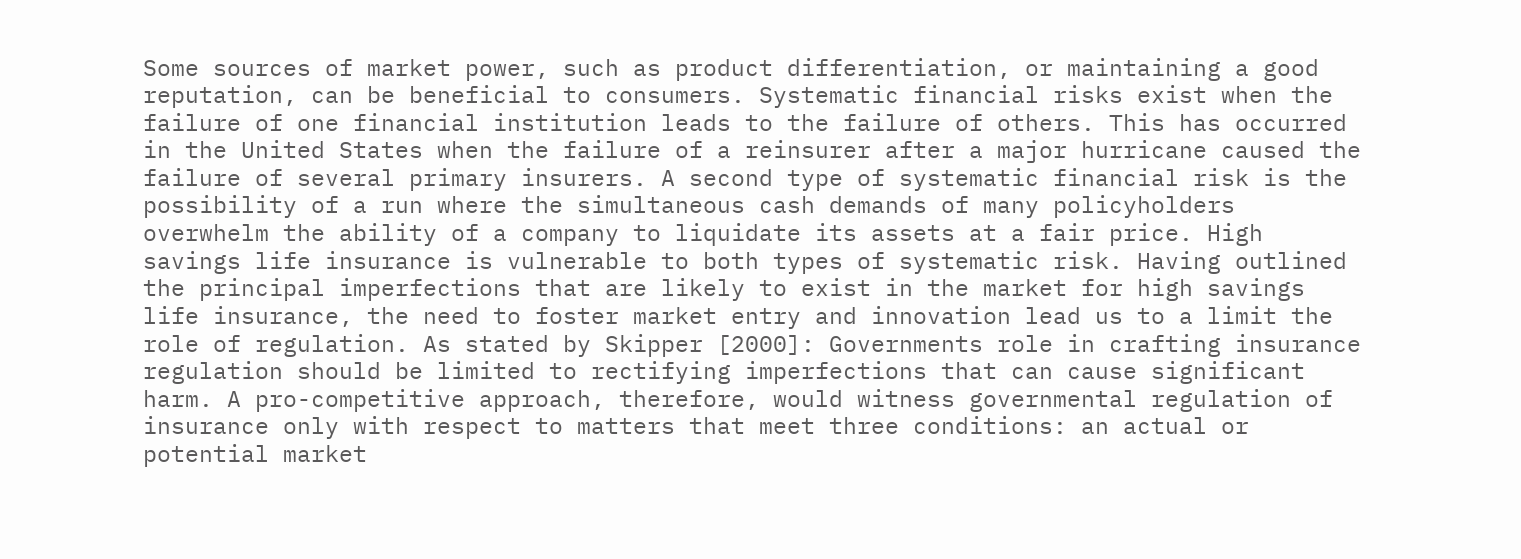Some sources of market power, such as product differentiation, or maintaining a good reputation, can be beneficial to consumers. Systematic financial risks exist when the failure of one financial institution leads to the failure of others. This has occurred in the United States when the failure of a reinsurer after a major hurricane caused the failure of several primary insurers. A second type of systematic financial risk is the possibility of a run where the simultaneous cash demands of many policyholders overwhelm the ability of a company to liquidate its assets at a fair price. High savings life insurance is vulnerable to both types of systematic risk. Having outlined the principal imperfections that are likely to exist in the market for high savings life insurance, the need to foster market entry and innovation lead us to a limit the role of regulation. As stated by Skipper [2000]: Governments role in crafting insurance regulation should be limited to rectifying imperfections that can cause significant harm. A pro-competitive approach, therefore, would witness governmental regulation of insurance only with respect to matters that meet three conditions: an actual or potential market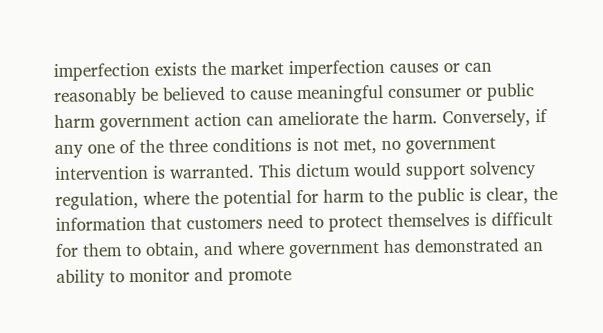imperfection exists the market imperfection causes or can reasonably be believed to cause meaningful consumer or public harm government action can ameliorate the harm. Conversely, if any one of the three conditions is not met, no government intervention is warranted. This dictum would support solvency regulation, where the potential for harm to the public is clear, the information that customers need to protect themselves is difficult for them to obtain, and where government has demonstrated an ability to monitor and promote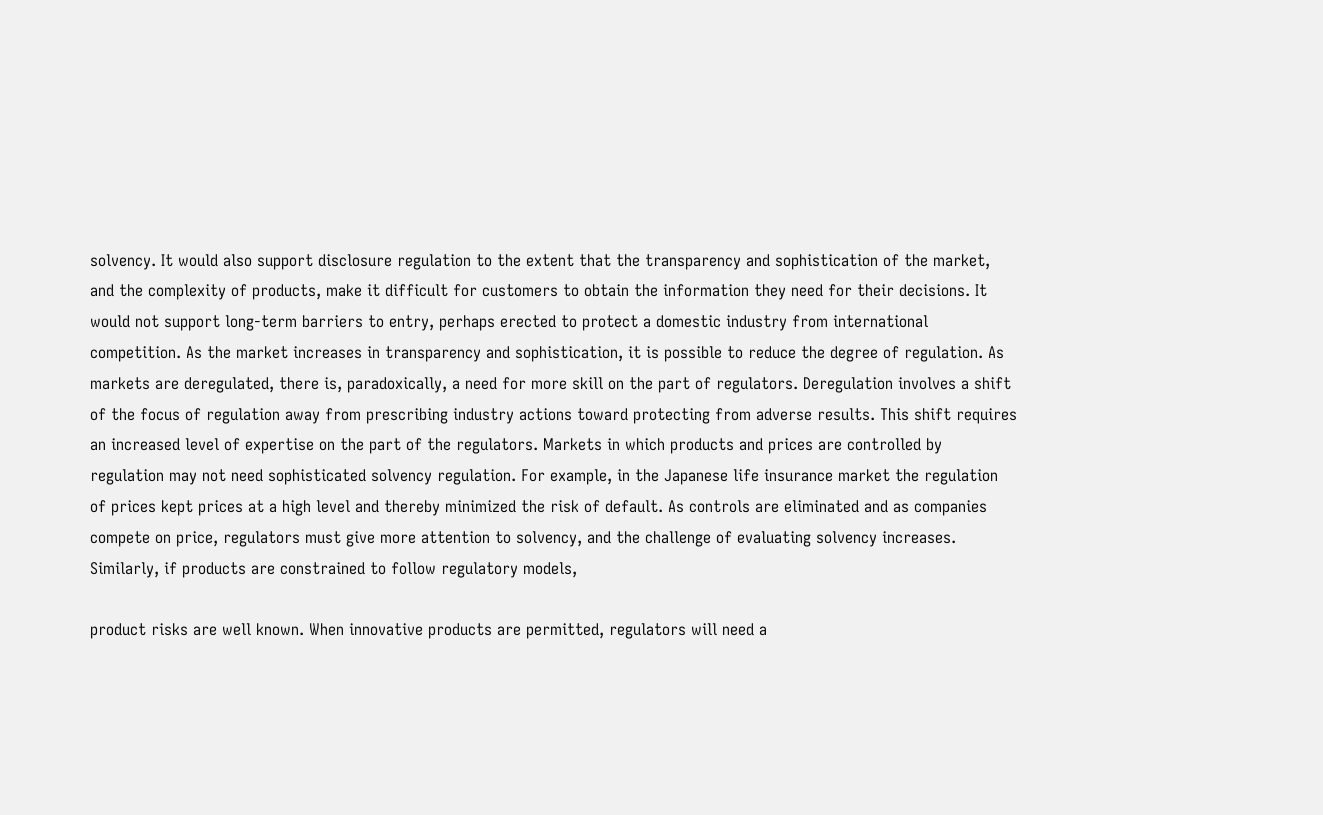solvency. It would also support disclosure regulation to the extent that the transparency and sophistication of the market, and the complexity of products, make it difficult for customers to obtain the information they need for their decisions. It would not support long-term barriers to entry, perhaps erected to protect a domestic industry from international competition. As the market increases in transparency and sophistication, it is possible to reduce the degree of regulation. As markets are deregulated, there is, paradoxically, a need for more skill on the part of regulators. Deregulation involves a shift of the focus of regulation away from prescribing industry actions toward protecting from adverse results. This shift requires an increased level of expertise on the part of the regulators. Markets in which products and prices are controlled by regulation may not need sophisticated solvency regulation. For example, in the Japanese life insurance market the regulation of prices kept prices at a high level and thereby minimized the risk of default. As controls are eliminated and as companies compete on price, regulators must give more attention to solvency, and the challenge of evaluating solvency increases. Similarly, if products are constrained to follow regulatory models,

product risks are well known. When innovative products are permitted, regulators will need a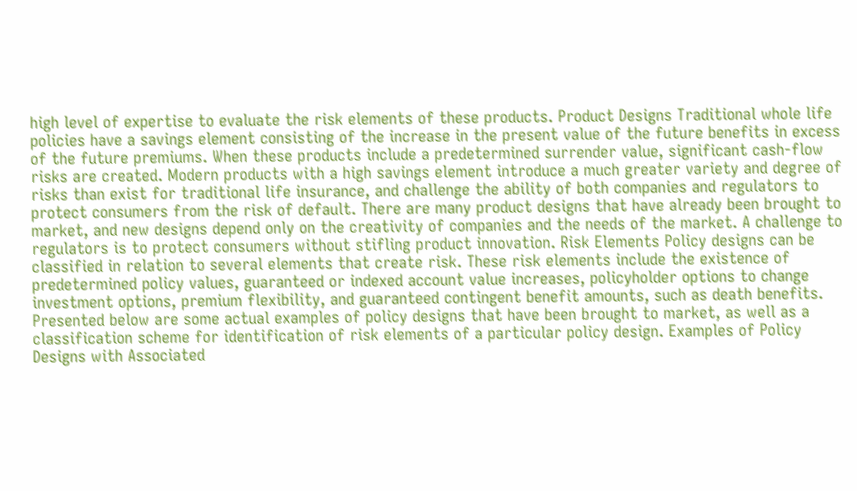high level of expertise to evaluate the risk elements of these products. Product Designs Traditional whole life policies have a savings element consisting of the increase in the present value of the future benefits in excess of the future premiums. When these products include a predetermined surrender value, significant cash-flow risks are created. Modern products with a high savings element introduce a much greater variety and degree of risks than exist for traditional life insurance, and challenge the ability of both companies and regulators to protect consumers from the risk of default. There are many product designs that have already been brought to market, and new designs depend only on the creativity of companies and the needs of the market. A challenge to regulators is to protect consumers without stifling product innovation. Risk Elements Policy designs can be classified in relation to several elements that create risk. These risk elements include the existence of predetermined policy values, guaranteed or indexed account value increases, policyholder options to change investment options, premium flexibility, and guaranteed contingent benefit amounts, such as death benefits. Presented below are some actual examples of policy designs that have been brought to market, as well as a classification scheme for identification of risk elements of a particular policy design. Examples of Policy Designs with Associated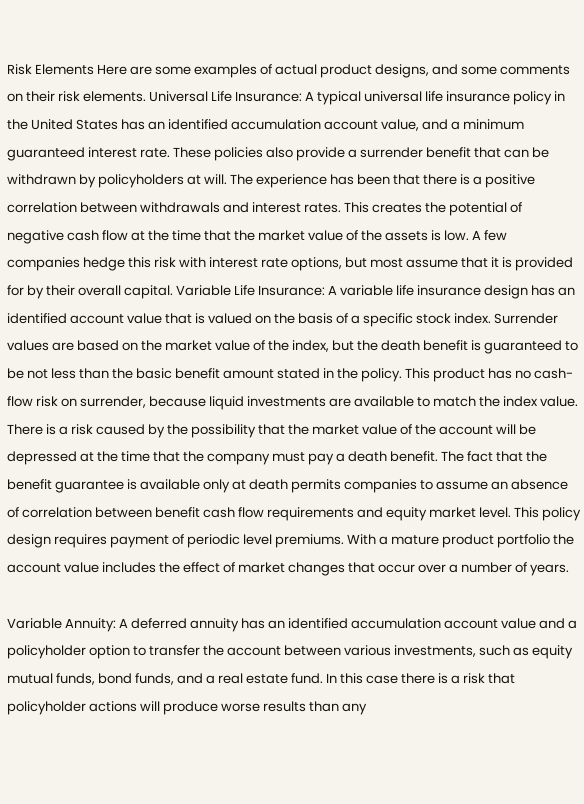Risk Elements Here are some examples of actual product designs, and some comments on their risk elements. Universal Life Insurance: A typical universal life insurance policy in the United States has an identified accumulation account value, and a minimum guaranteed interest rate. These policies also provide a surrender benefit that can be withdrawn by policyholders at will. The experience has been that there is a positive correlation between withdrawals and interest rates. This creates the potential of negative cash flow at the time that the market value of the assets is low. A few companies hedge this risk with interest rate options, but most assume that it is provided for by their overall capital. Variable Life Insurance: A variable life insurance design has an identified account value that is valued on the basis of a specific stock index. Surrender values are based on the market value of the index, but the death benefit is guaranteed to be not less than the basic benefit amount stated in the policy. This product has no cash-flow risk on surrender, because liquid investments are available to match the index value. There is a risk caused by the possibility that the market value of the account will be depressed at the time that the company must pay a death benefit. The fact that the benefit guarantee is available only at death permits companies to assume an absence of correlation between benefit cash flow requirements and equity market level. This policy design requires payment of periodic level premiums. With a mature product portfolio the account value includes the effect of market changes that occur over a number of years.

Variable Annuity: A deferred annuity has an identified accumulation account value and a policyholder option to transfer the account between various investments, such as equity mutual funds, bond funds, and a real estate fund. In this case there is a risk that policyholder actions will produce worse results than any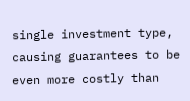single investment type, causing guarantees to be even more costly than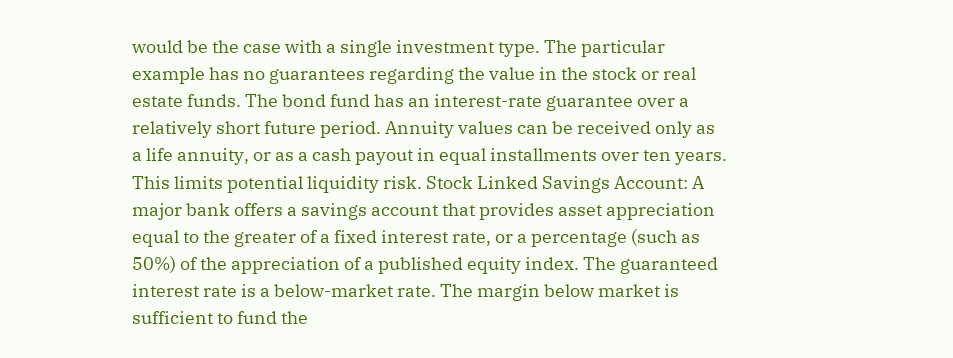would be the case with a single investment type. The particular example has no guarantees regarding the value in the stock or real estate funds. The bond fund has an interest-rate guarantee over a relatively short future period. Annuity values can be received only as a life annuity, or as a cash payout in equal installments over ten years. This limits potential liquidity risk. Stock Linked Savings Account: A major bank offers a savings account that provides asset appreciation equal to the greater of a fixed interest rate, or a percentage (such as 50%) of the appreciation of a published equity index. The guaranteed interest rate is a below-market rate. The margin below market is sufficient to fund the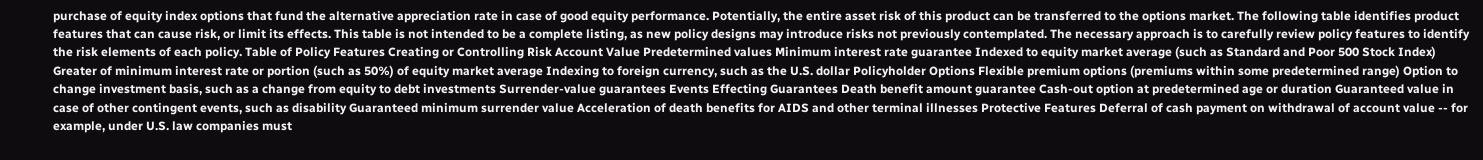purchase of equity index options that fund the alternative appreciation rate in case of good equity performance. Potentially, the entire asset risk of this product can be transferred to the options market. The following table identifies product features that can cause risk, or limit its effects. This table is not intended to be a complete listing, as new policy designs may introduce risks not previously contemplated. The necessary approach is to carefully review policy features to identify the risk elements of each policy. Table of Policy Features Creating or Controlling Risk Account Value Predetermined values Minimum interest rate guarantee Indexed to equity market average (such as Standard and Poor 500 Stock Index) Greater of minimum interest rate or portion (such as 50%) of equity market average Indexing to foreign currency, such as the U.S. dollar Policyholder Options Flexible premium options (premiums within some predetermined range) Option to change investment basis, such as a change from equity to debt investments Surrender-value guarantees Events Effecting Guarantees Death benefit amount guarantee Cash-out option at predetermined age or duration Guaranteed value in case of other contingent events, such as disability Guaranteed minimum surrender value Acceleration of death benefits for AIDS and other terminal illnesses Protective Features Deferral of cash payment on withdrawal of account value -- for example, under U.S. law companies must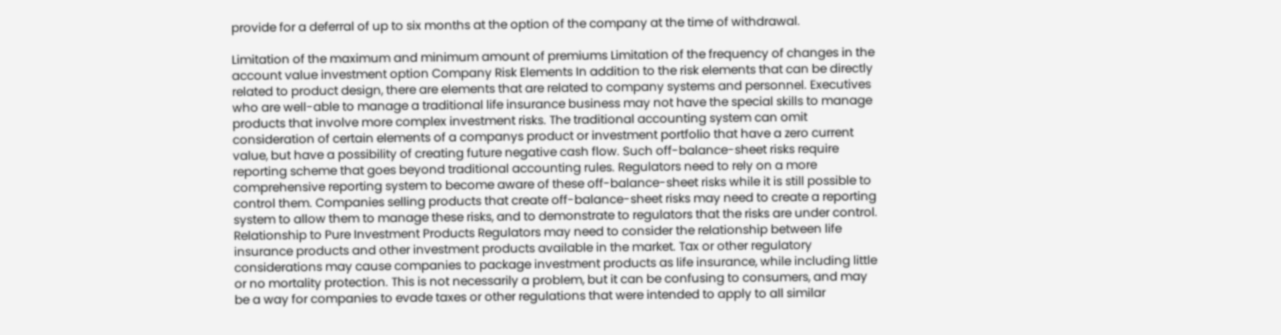provide for a deferral of up to six months at the option of the company at the time of withdrawal.

Limitation of the maximum and minimum amount of premiums Limitation of the frequency of changes in the account value investment option Company Risk Elements In addition to the risk elements that can be directly related to product design, there are elements that are related to company systems and personnel. Executives who are well-able to manage a traditional life insurance business may not have the special skills to manage products that involve more complex investment risks. The traditional accounting system can omit consideration of certain elements of a companys product or investment portfolio that have a zero current value, but have a possibility of creating future negative cash flow. Such off-balance-sheet risks require reporting scheme that goes beyond traditional accounting rules. Regulators need to rely on a more comprehensive reporting system to become aware of these off-balance-sheet risks while it is still possible to control them. Companies selling products that create off-balance-sheet risks may need to create a reporting system to allow them to manage these risks, and to demonstrate to regulators that the risks are under control. Relationship to Pure Investment Products Regulators may need to consider the relationship between life insurance products and other investment products available in the market. Tax or other regulatory considerations may cause companies to package investment products as life insurance, while including little or no mortality protection. This is not necessarily a problem, but it can be confusing to consumers, and may be a way for companies to evade taxes or other regulations that were intended to apply to all similar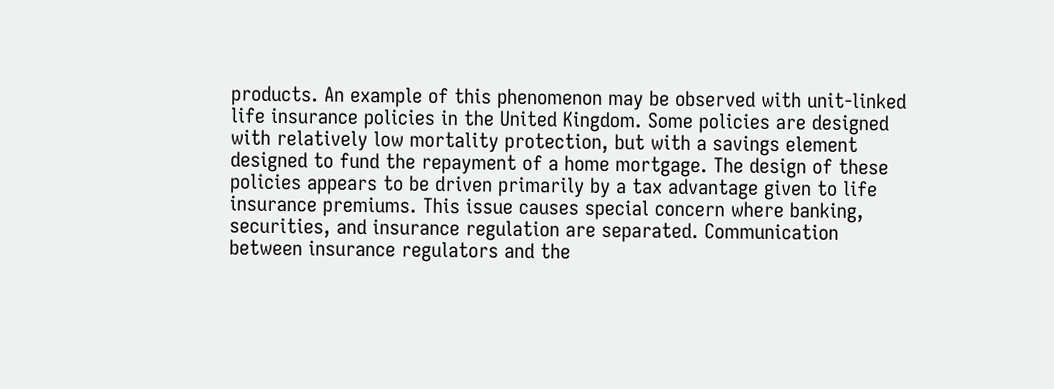products. An example of this phenomenon may be observed with unit-linked life insurance policies in the United Kingdom. Some policies are designed with relatively low mortality protection, but with a savings element designed to fund the repayment of a home mortgage. The design of these policies appears to be driven primarily by a tax advantage given to life insurance premiums. This issue causes special concern where banking, securities, and insurance regulation are separated. Communication between insurance regulators and the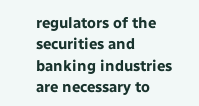regulators of the securities and banking industries are necessary to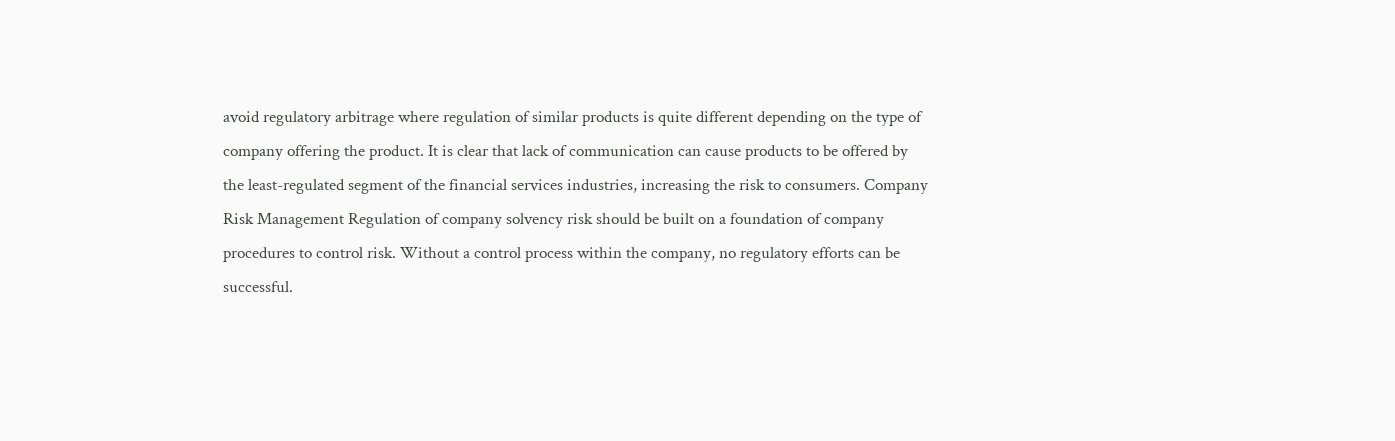avoid regulatory arbitrage where regulation of similar products is quite different depending on the type of company offering the product. It is clear that lack of communication can cause products to be offered by the least-regulated segment of the financial services industries, increasing the risk to consumers. Company Risk Management Regulation of company solvency risk should be built on a foundation of company procedures to control risk. Without a control process within the company, no regulatory efforts can be successful.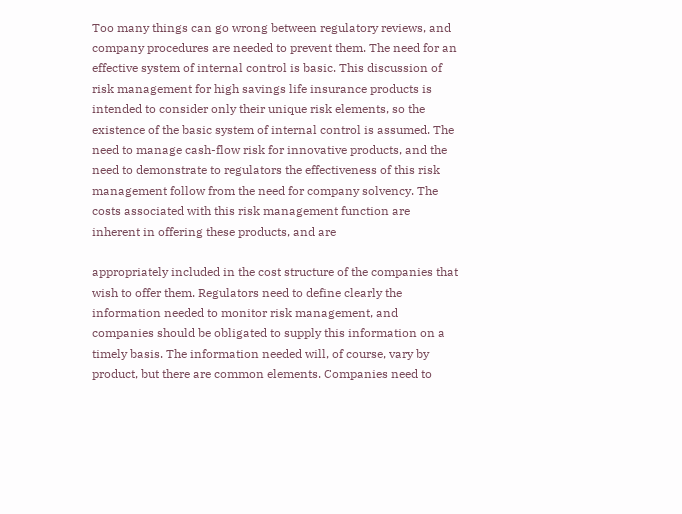Too many things can go wrong between regulatory reviews, and company procedures are needed to prevent them. The need for an effective system of internal control is basic. This discussion of risk management for high savings life insurance products is intended to consider only their unique risk elements, so the existence of the basic system of internal control is assumed. The need to manage cash-flow risk for innovative products, and the need to demonstrate to regulators the effectiveness of this risk management follow from the need for company solvency. The costs associated with this risk management function are inherent in offering these products, and are

appropriately included in the cost structure of the companies that wish to offer them. Regulators need to define clearly the information needed to monitor risk management, and companies should be obligated to supply this information on a timely basis. The information needed will, of course, vary by product, but there are common elements. Companies need to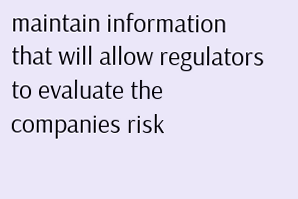maintain information that will allow regulators to evaluate the companies risk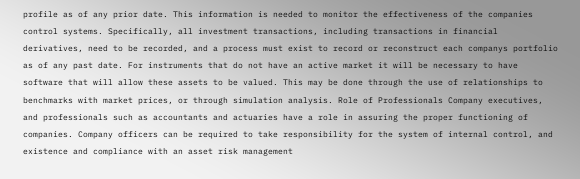profile as of any prior date. This information is needed to monitor the effectiveness of the companies control systems. Specifically, all investment transactions, including transactions in financial derivatives, need to be recorded, and a process must exist to record or reconstruct each companys portfolio as of any past date. For instruments that do not have an active market it will be necessary to have software that will allow these assets to be valued. This may be done through the use of relationships to benchmarks with market prices, or through simulation analysis. Role of Professionals Company executives, and professionals such as accountants and actuaries have a role in assuring the proper functioning of companies. Company officers can be required to take responsibility for the system of internal control, and existence and compliance with an asset risk management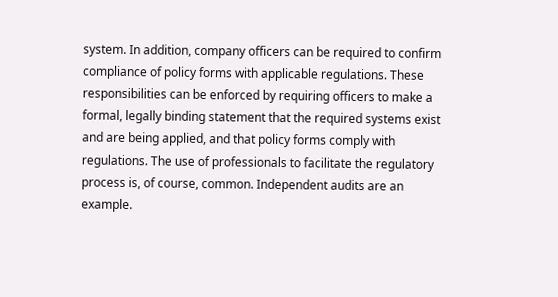system. In addition, company officers can be required to confirm compliance of policy forms with applicable regulations. These responsibilities can be enforced by requiring officers to make a formal, legally binding statement that the required systems exist and are being applied, and that policy forms comply with regulations. The use of professionals to facilitate the regulatory process is, of course, common. Independent audits are an example.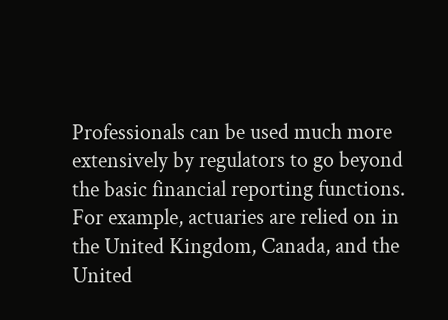Professionals can be used much more extensively by regulators to go beyond the basic financial reporting functions. For example, actuaries are relied on in the United Kingdom, Canada, and the United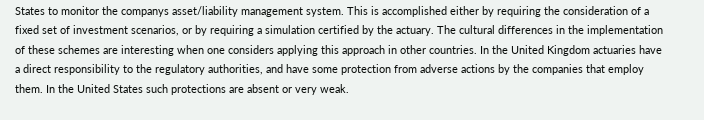States to monitor the companys asset/liability management system. This is accomplished either by requiring the consideration of a fixed set of investment scenarios, or by requiring a simulation certified by the actuary. The cultural differences in the implementation of these schemes are interesting when one considers applying this approach in other countries. In the United Kingdom actuaries have a direct responsibility to the regulatory authorities, and have some protection from adverse actions by the companies that employ them. In the United States such protections are absent or very weak.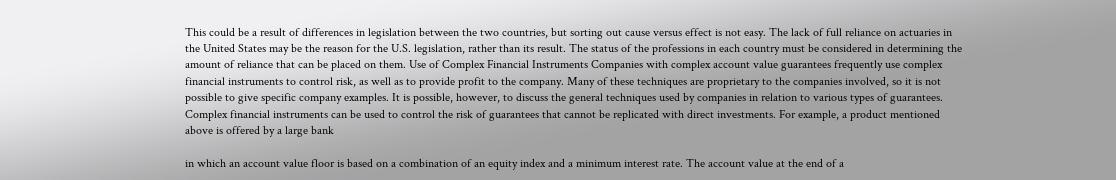This could be a result of differences in legislation between the two countries, but sorting out cause versus effect is not easy. The lack of full reliance on actuaries in the United States may be the reason for the U.S. legislation, rather than its result. The status of the professions in each country must be considered in determining the amount of reliance that can be placed on them. Use of Complex Financial Instruments Companies with complex account value guarantees frequently use complex financial instruments to control risk, as well as to provide profit to the company. Many of these techniques are proprietary to the companies involved, so it is not possible to give specific company examples. It is possible, however, to discuss the general techniques used by companies in relation to various types of guarantees. Complex financial instruments can be used to control the risk of guarantees that cannot be replicated with direct investments. For example, a product mentioned above is offered by a large bank

in which an account value floor is based on a combination of an equity index and a minimum interest rate. The account value at the end of a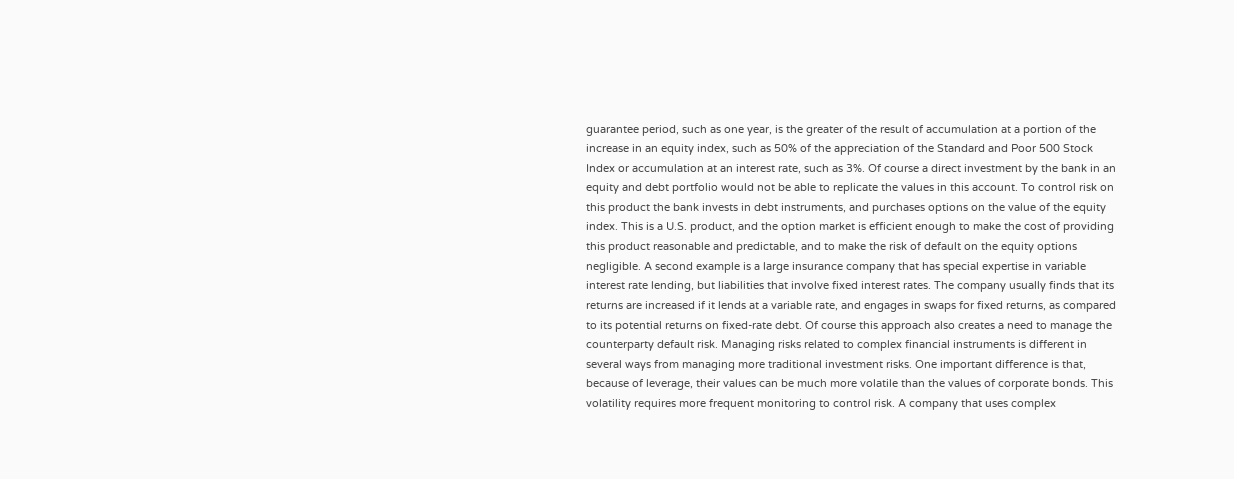guarantee period, such as one year, is the greater of the result of accumulation at a portion of the increase in an equity index, such as 50% of the appreciation of the Standard and Poor 500 Stock Index or accumulation at an interest rate, such as 3%. Of course a direct investment by the bank in an equity and debt portfolio would not be able to replicate the values in this account. To control risk on this product the bank invests in debt instruments, and purchases options on the value of the equity index. This is a U.S. product, and the option market is efficient enough to make the cost of providing this product reasonable and predictable, and to make the risk of default on the equity options negligible. A second example is a large insurance company that has special expertise in variable interest rate lending, but liabilities that involve fixed interest rates. The company usually finds that its returns are increased if it lends at a variable rate, and engages in swaps for fixed returns, as compared to its potential returns on fixed-rate debt. Of course this approach also creates a need to manage the counterparty default risk. Managing risks related to complex financial instruments is different in several ways from managing more traditional investment risks. One important difference is that, because of leverage, their values can be much more volatile than the values of corporate bonds. This volatility requires more frequent monitoring to control risk. A company that uses complex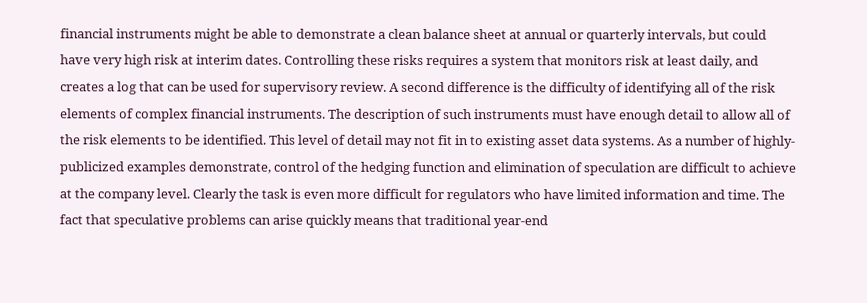financial instruments might be able to demonstrate a clean balance sheet at annual or quarterly intervals, but could have very high risk at interim dates. Controlling these risks requires a system that monitors risk at least daily, and creates a log that can be used for supervisory review. A second difference is the difficulty of identifying all of the risk elements of complex financial instruments. The description of such instruments must have enough detail to allow all of the risk elements to be identified. This level of detail may not fit in to existing asset data systems. As a number of highly-publicized examples demonstrate, control of the hedging function and elimination of speculation are difficult to achieve at the company level. Clearly the task is even more difficult for regulators who have limited information and time. The fact that speculative problems can arise quickly means that traditional year-end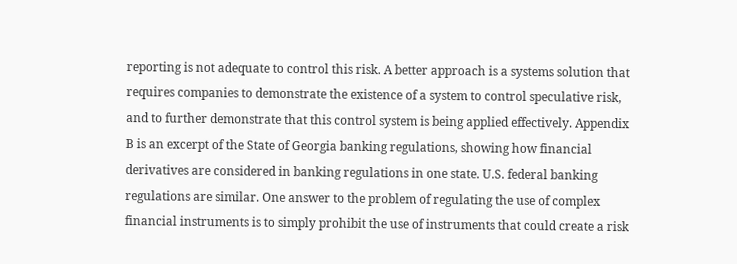reporting is not adequate to control this risk. A better approach is a systems solution that requires companies to demonstrate the existence of a system to control speculative risk, and to further demonstrate that this control system is being applied effectively. Appendix B is an excerpt of the State of Georgia banking regulations, showing how financial derivatives are considered in banking regulations in one state. U.S. federal banking regulations are similar. One answer to the problem of regulating the use of complex financial instruments is to simply prohibit the use of instruments that could create a risk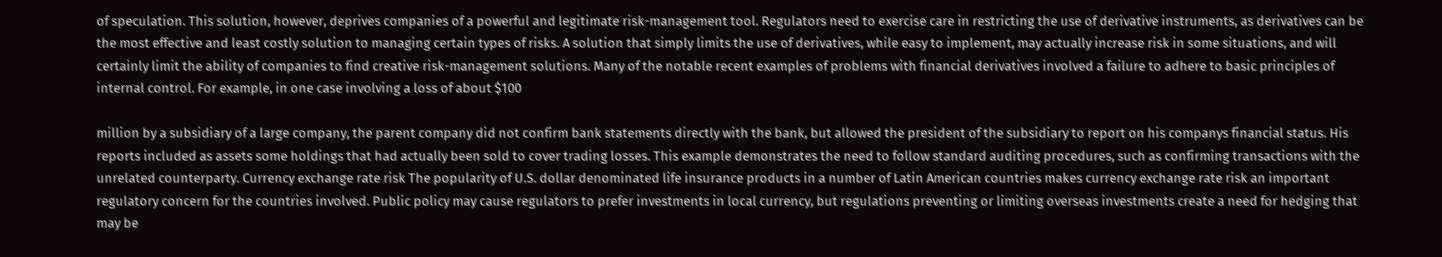of speculation. This solution, however, deprives companies of a powerful and legitimate risk-management tool. Regulators need to exercise care in restricting the use of derivative instruments, as derivatives can be the most effective and least costly solution to managing certain types of risks. A solution that simply limits the use of derivatives, while easy to implement, may actually increase risk in some situations, and will certainly limit the ability of companies to find creative risk-management solutions. Many of the notable recent examples of problems with financial derivatives involved a failure to adhere to basic principles of internal control. For example, in one case involving a loss of about $100

million by a subsidiary of a large company, the parent company did not confirm bank statements directly with the bank, but allowed the president of the subsidiary to report on his companys financial status. His reports included as assets some holdings that had actually been sold to cover trading losses. This example demonstrates the need to follow standard auditing procedures, such as confirming transactions with the unrelated counterparty. Currency exchange rate risk The popularity of U.S. dollar denominated life insurance products in a number of Latin American countries makes currency exchange rate risk an important regulatory concern for the countries involved. Public policy may cause regulators to prefer investments in local currency, but regulations preventing or limiting overseas investments create a need for hedging that may be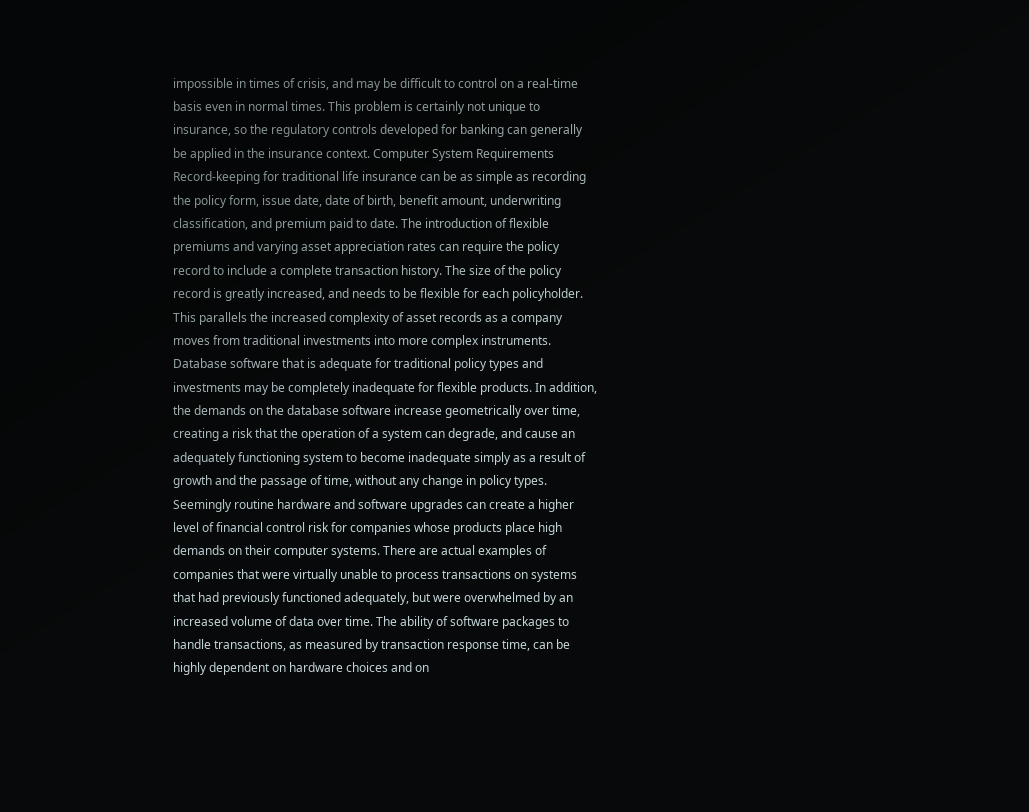impossible in times of crisis, and may be difficult to control on a real-time basis even in normal times. This problem is certainly not unique to insurance, so the regulatory controls developed for banking can generally be applied in the insurance context. Computer System Requirements Record-keeping for traditional life insurance can be as simple as recording the policy form, issue date, date of birth, benefit amount, underwriting classification, and premium paid to date. The introduction of flexible premiums and varying asset appreciation rates can require the policy record to include a complete transaction history. The size of the policy record is greatly increased, and needs to be flexible for each policyholder. This parallels the increased complexity of asset records as a company moves from traditional investments into more complex instruments. Database software that is adequate for traditional policy types and investments may be completely inadequate for flexible products. In addition, the demands on the database software increase geometrically over time, creating a risk that the operation of a system can degrade, and cause an adequately functioning system to become inadequate simply as a result of growth and the passage of time, without any change in policy types. Seemingly routine hardware and software upgrades can create a higher level of financial control risk for companies whose products place high demands on their computer systems. There are actual examples of companies that were virtually unable to process transactions on systems that had previously functioned adequately, but were overwhelmed by an increased volume of data over time. The ability of software packages to handle transactions, as measured by transaction response time, can be highly dependent on hardware choices and on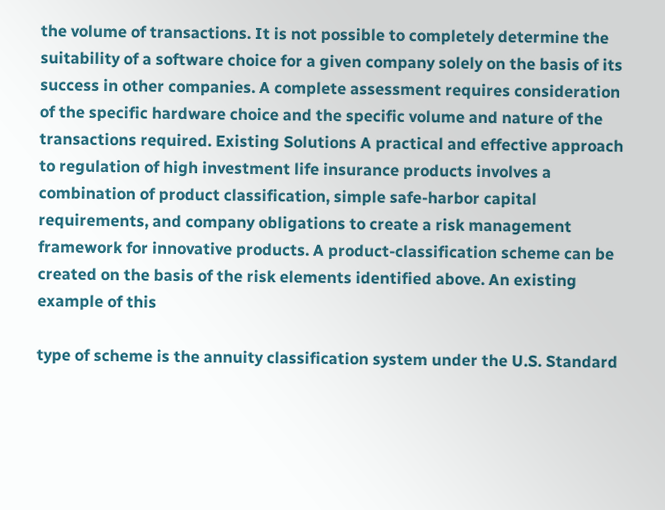the volume of transactions. It is not possible to completely determine the suitability of a software choice for a given company solely on the basis of its success in other companies. A complete assessment requires consideration of the specific hardware choice and the specific volume and nature of the transactions required. Existing Solutions A practical and effective approach to regulation of high investment life insurance products involves a combination of product classification, simple safe-harbor capital requirements, and company obligations to create a risk management framework for innovative products. A product-classification scheme can be created on the basis of the risk elements identified above. An existing example of this

type of scheme is the annuity classification system under the U.S. Standard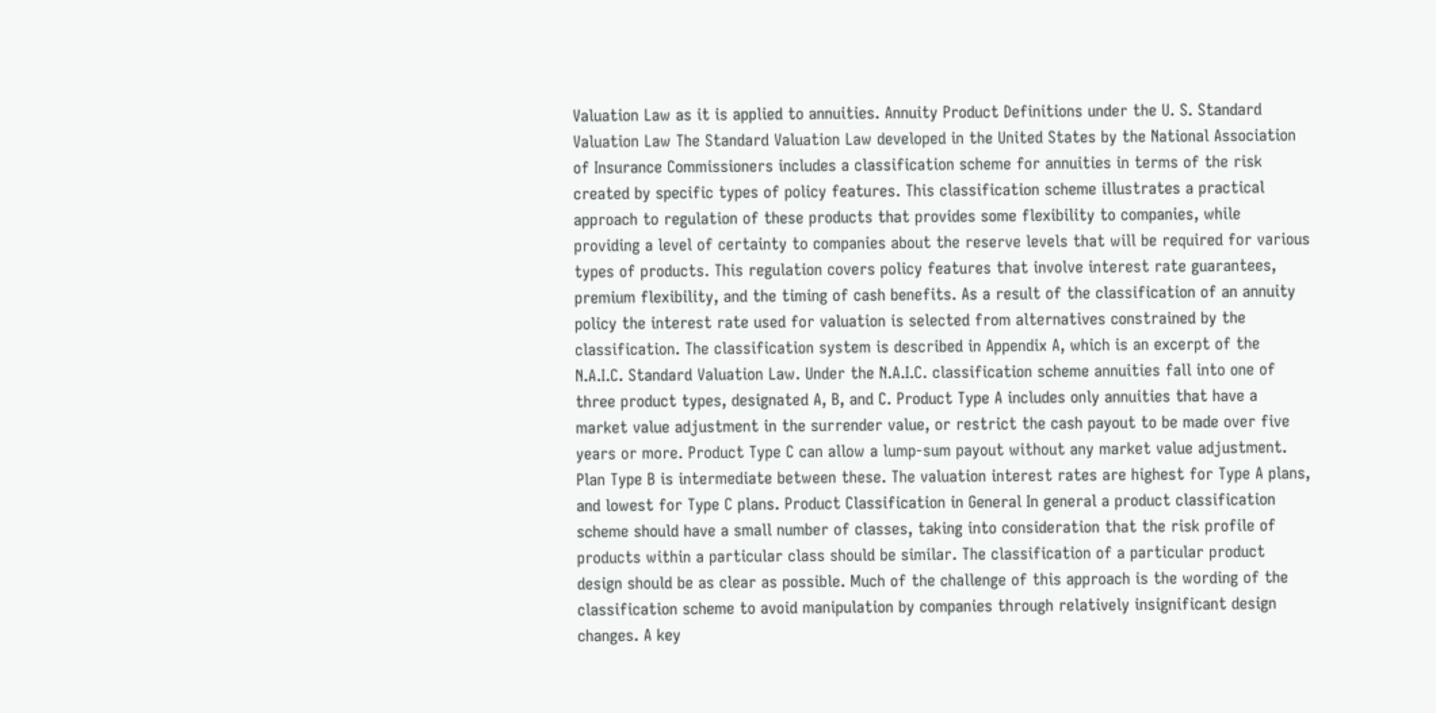Valuation Law as it is applied to annuities. Annuity Product Definitions under the U. S. Standard Valuation Law The Standard Valuation Law developed in the United States by the National Association of Insurance Commissioners includes a classification scheme for annuities in terms of the risk created by specific types of policy features. This classification scheme illustrates a practical approach to regulation of these products that provides some flexibility to companies, while providing a level of certainty to companies about the reserve levels that will be required for various types of products. This regulation covers policy features that involve interest rate guarantees, premium flexibility, and the timing of cash benefits. As a result of the classification of an annuity policy the interest rate used for valuation is selected from alternatives constrained by the classification. The classification system is described in Appendix A, which is an excerpt of the N.A.I.C. Standard Valuation Law. Under the N.A.I.C. classification scheme annuities fall into one of three product types, designated A, B, and C. Product Type A includes only annuities that have a market value adjustment in the surrender value, or restrict the cash payout to be made over five years or more. Product Type C can allow a lump-sum payout without any market value adjustment. Plan Type B is intermediate between these. The valuation interest rates are highest for Type A plans, and lowest for Type C plans. Product Classification in General In general a product classification scheme should have a small number of classes, taking into consideration that the risk profile of products within a particular class should be similar. The classification of a particular product design should be as clear as possible. Much of the challenge of this approach is the wording of the classification scheme to avoid manipulation by companies through relatively insignificant design changes. A key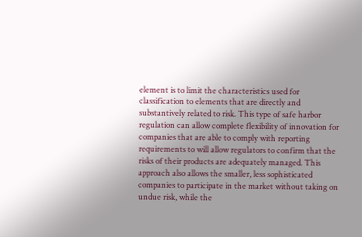element is to limit the characteristics used for classification to elements that are directly and substantively related to risk. This type of safe harbor regulation can allow complete flexibility of innovation for companies that are able to comply with reporting requirements to will allow regulators to confirm that the risks of their products are adequately managed. This approach also allows the smaller, less sophisticated companies to participate in the market without taking on undue risk, while the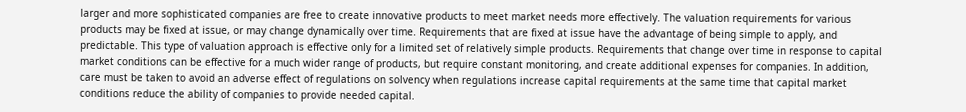larger and more sophisticated companies are free to create innovative products to meet market needs more effectively. The valuation requirements for various products may be fixed at issue, or may change dynamically over time. Requirements that are fixed at issue have the advantage of being simple to apply, and predictable. This type of valuation approach is effective only for a limited set of relatively simple products. Requirements that change over time in response to capital market conditions can be effective for a much wider range of products, but require constant monitoring, and create additional expenses for companies. In addition, care must be taken to avoid an adverse effect of regulations on solvency when regulations increase capital requirements at the same time that capital market conditions reduce the ability of companies to provide needed capital.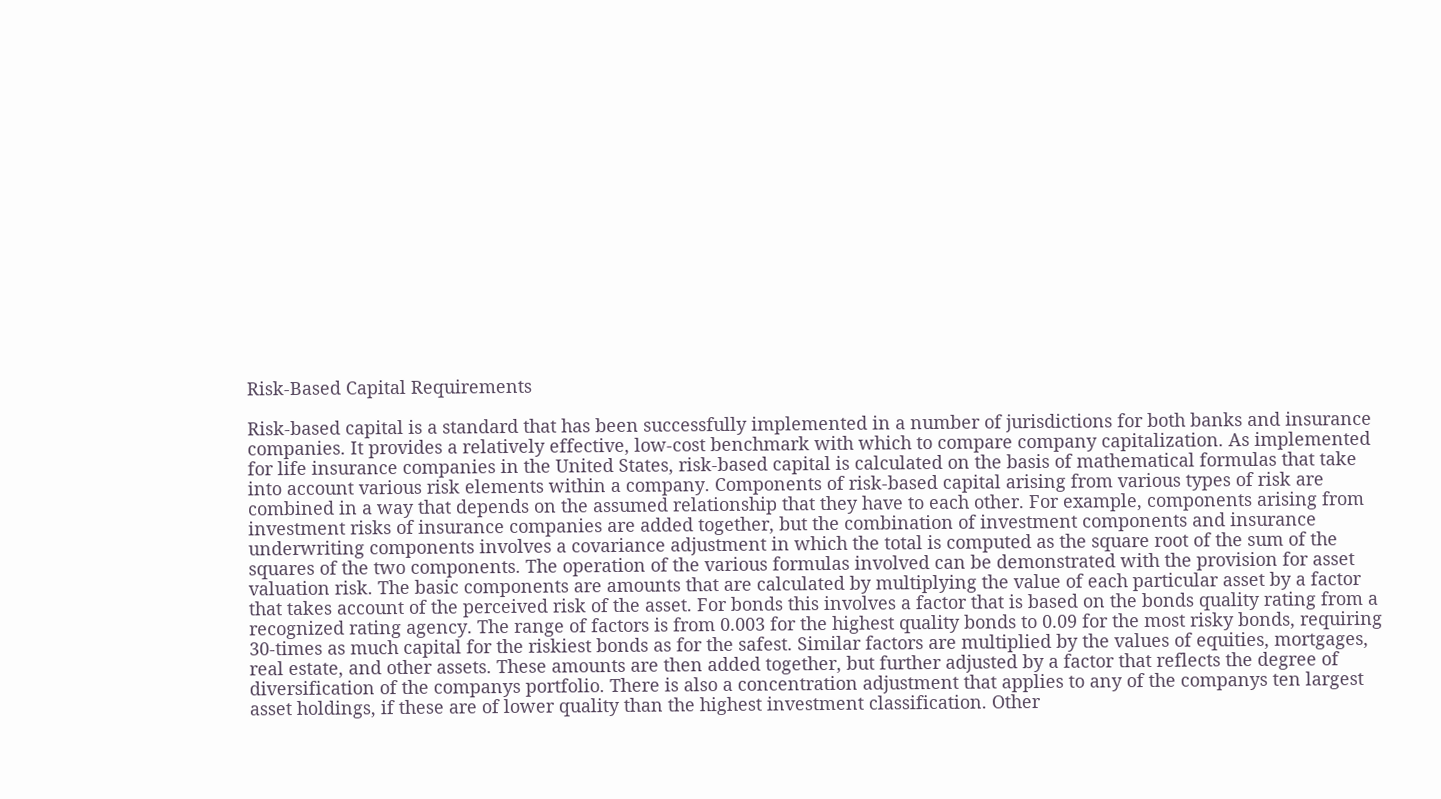Risk-Based Capital Requirements

Risk-based capital is a standard that has been successfully implemented in a number of jurisdictions for both banks and insurance companies. It provides a relatively effective, low-cost benchmark with which to compare company capitalization. As implemented for life insurance companies in the United States, risk-based capital is calculated on the basis of mathematical formulas that take into account various risk elements within a company. Components of risk-based capital arising from various types of risk are combined in a way that depends on the assumed relationship that they have to each other. For example, components arising from investment risks of insurance companies are added together, but the combination of investment components and insurance underwriting components involves a covariance adjustment in which the total is computed as the square root of the sum of the squares of the two components. The operation of the various formulas involved can be demonstrated with the provision for asset valuation risk. The basic components are amounts that are calculated by multiplying the value of each particular asset by a factor that takes account of the perceived risk of the asset. For bonds this involves a factor that is based on the bonds quality rating from a recognized rating agency. The range of factors is from 0.003 for the highest quality bonds to 0.09 for the most risky bonds, requiring 30-times as much capital for the riskiest bonds as for the safest. Similar factors are multiplied by the values of equities, mortgages, real estate, and other assets. These amounts are then added together, but further adjusted by a factor that reflects the degree of diversification of the companys portfolio. There is also a concentration adjustment that applies to any of the companys ten largest asset holdings, if these are of lower quality than the highest investment classification. Other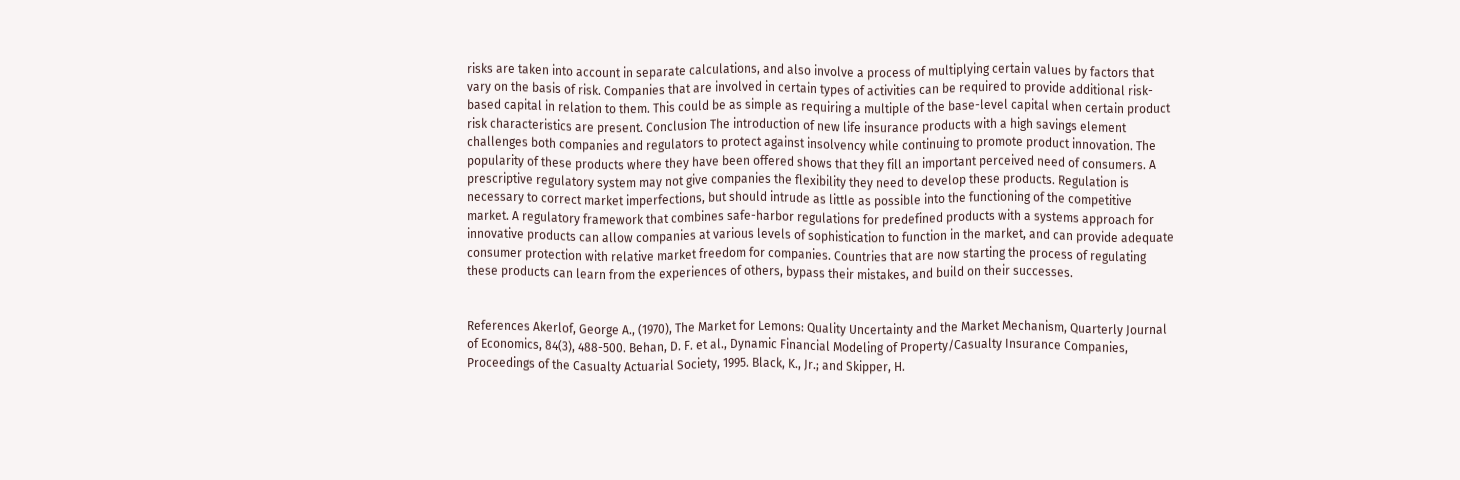risks are taken into account in separate calculations, and also involve a process of multiplying certain values by factors that vary on the basis of risk. Companies that are involved in certain types of activities can be required to provide additional risk-based capital in relation to them. This could be as simple as requiring a multiple of the base-level capital when certain product risk characteristics are present. Conclusion The introduction of new life insurance products with a high savings element challenges both companies and regulators to protect against insolvency while continuing to promote product innovation. The popularity of these products where they have been offered shows that they fill an important perceived need of consumers. A prescriptive regulatory system may not give companies the flexibility they need to develop these products. Regulation is necessary to correct market imperfections, but should intrude as little as possible into the functioning of the competitive market. A regulatory framework that combines safe-harbor regulations for predefined products with a systems approach for innovative products can allow companies at various levels of sophistication to function in the market, and can provide adequate consumer protection with relative market freedom for companies. Countries that are now starting the process of regulating these products can learn from the experiences of others, bypass their mistakes, and build on their successes.


References Akerlof, George A., (1970), The Market for Lemons: Quality Uncertainty and the Market Mechanism, Quarterly Journal of Economics, 84(3), 488-500. Behan, D. F. et al., Dynamic Financial Modeling of Property/Casualty Insurance Companies, Proceedings of the Casualty Actuarial Society, 1995. Black, K., Jr.; and Skipper, H.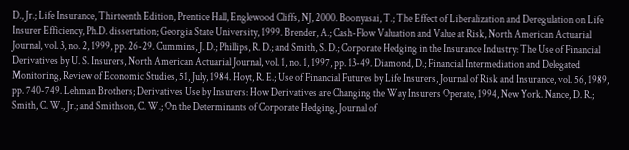D., Jr.; Life Insurance, Thirteenth Edition, Prentice Hall, Englewood Cliffs, NJ, 2000. Boonyasai, T.; The Effect of Liberalization and Deregulation on Life Insurer Efficiency, Ph.D. dissertation; Georgia State University, 1999. Brender, A.; Cash-Flow Valuation and Value at Risk, North American Actuarial Journal, vol. 3, no. 2, 1999, pp. 26-29. Cummins, J. D.; Phillips, R. D.; and Smith, S. D.; Corporate Hedging in the Insurance Industry: The Use of Financial Derivatives by U. S. Insurers, North American Actuarial Journal, vol. 1, no. 1, 1997, pp. 13-49. Diamond, D.; Financial Intermediation and Delegated Monitoring, Review of Economic Studies, 51, July, 1984. Hoyt, R. E.; Use of Financial Futures by Life Insurers, Journal of Risk and Insurance, vol. 56, 1989, pp. 740-749. Lehman Brothers; Derivatives Use by Insurers: How Derivatives are Changing the Way Insurers Operate, 1994, New York. Nance, D. R.; Smith, C. W., Jr.; and Smithson, C. W.; On the Determinants of Corporate Hedging, Journal of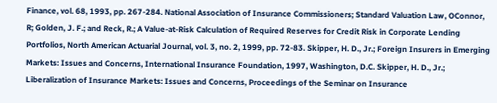Finance, vol. 68, 1993, pp. 267-284. National Association of Insurance Commissioners; Standard Valuation Law, OConnor, R; Golden, J. F.; and Reck, R.; A Value-at-Risk Calculation of Required Reserves for Credit Risk in Corporate Lending Portfolios, North American Actuarial Journal, vol. 3, no. 2, 1999, pp. 72-83. Skipper, H. D., Jr.; Foreign Insurers in Emerging Markets: Issues and Concerns, International Insurance Foundation, 1997, Washington, D.C. Skipper, H. D., Jr.; Liberalization of Insurance Markets: Issues and Concerns, Proceedings of the Seminar on Insurance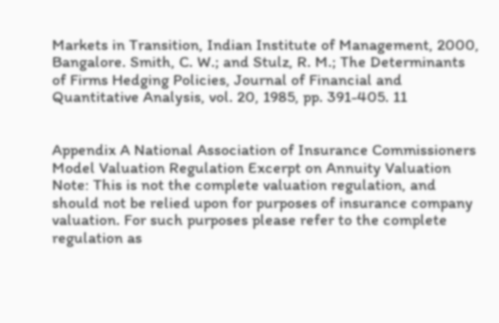Markets in Transition, Indian Institute of Management, 2000, Bangalore. Smith, C. W.; and Stulz, R. M.; The Determinants of Firms Hedging Policies, Journal of Financial and Quantitative Analysis, vol. 20, 1985, pp. 391-405. 11


Appendix A National Association of Insurance Commissioners Model Valuation Regulation Excerpt on Annuity Valuation Note: This is not the complete valuation regulation, and should not be relied upon for purposes of insurance company valuation. For such purposes please refer to the complete regulation as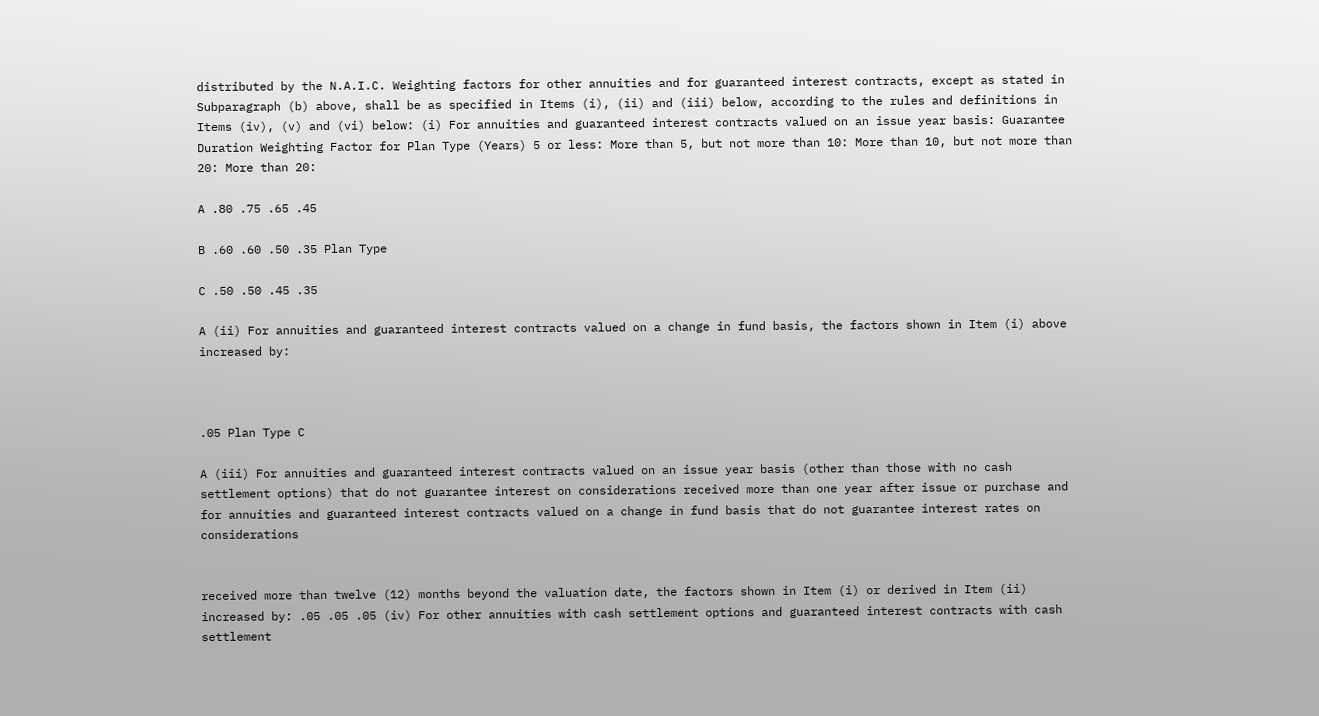distributed by the N.A.I.C. Weighting factors for other annuities and for guaranteed interest contracts, except as stated in Subparagraph (b) above, shall be as specified in Items (i), (ii) and (iii) below, according to the rules and definitions in Items (iv), (v) and (vi) below: (i) For annuities and guaranteed interest contracts valued on an issue year basis: Guarantee Duration Weighting Factor for Plan Type (Years) 5 or less: More than 5, but not more than 10: More than 10, but not more than 20: More than 20:

A .80 .75 .65 .45

B .60 .60 .50 .35 Plan Type

C .50 .50 .45 .35

A (ii) For annuities and guaranteed interest contracts valued on a change in fund basis, the factors shown in Item (i) above increased by:



.05 Plan Type C

A (iii) For annuities and guaranteed interest contracts valued on an issue year basis (other than those with no cash settlement options) that do not guarantee interest on considerations received more than one year after issue or purchase and for annuities and guaranteed interest contracts valued on a change in fund basis that do not guarantee interest rates on considerations


received more than twelve (12) months beyond the valuation date, the factors shown in Item (i) or derived in Item (ii) increased by: .05 .05 .05 (iv) For other annuities with cash settlement options and guaranteed interest contracts with cash settlement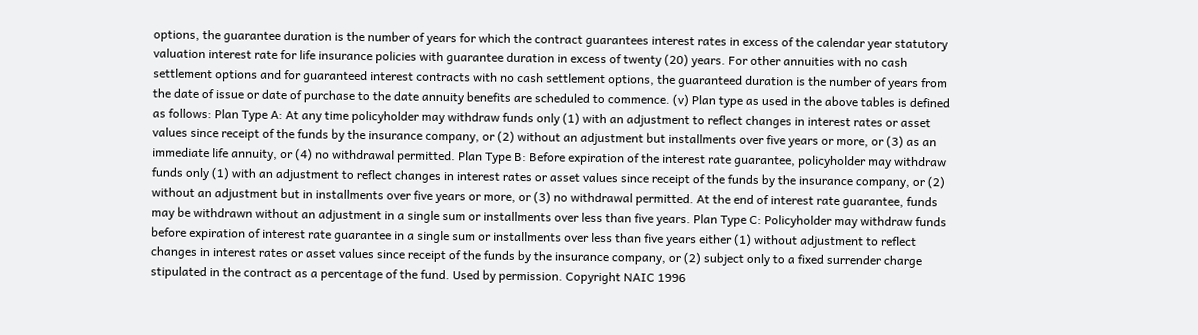options, the guarantee duration is the number of years for which the contract guarantees interest rates in excess of the calendar year statutory valuation interest rate for life insurance policies with guarantee duration in excess of twenty (20) years. For other annuities with no cash settlement options and for guaranteed interest contracts with no cash settlement options, the guaranteed duration is the number of years from the date of issue or date of purchase to the date annuity benefits are scheduled to commence. (v) Plan type as used in the above tables is defined as follows: Plan Type A: At any time policyholder may withdraw funds only (1) with an adjustment to reflect changes in interest rates or asset values since receipt of the funds by the insurance company, or (2) without an adjustment but installments over five years or more, or (3) as an immediate life annuity, or (4) no withdrawal permitted. Plan Type B: Before expiration of the interest rate guarantee, policyholder may withdraw funds only (1) with an adjustment to reflect changes in interest rates or asset values since receipt of the funds by the insurance company, or (2) without an adjustment but in installments over five years or more, or (3) no withdrawal permitted. At the end of interest rate guarantee, funds may be withdrawn without an adjustment in a single sum or installments over less than five years. Plan Type C: Policyholder may withdraw funds before expiration of interest rate guarantee in a single sum or installments over less than five years either (1) without adjustment to reflect changes in interest rates or asset values since receipt of the funds by the insurance company, or (2) subject only to a fixed surrender charge stipulated in the contract as a percentage of the fund. Used by permission. Copyright NAIC 1996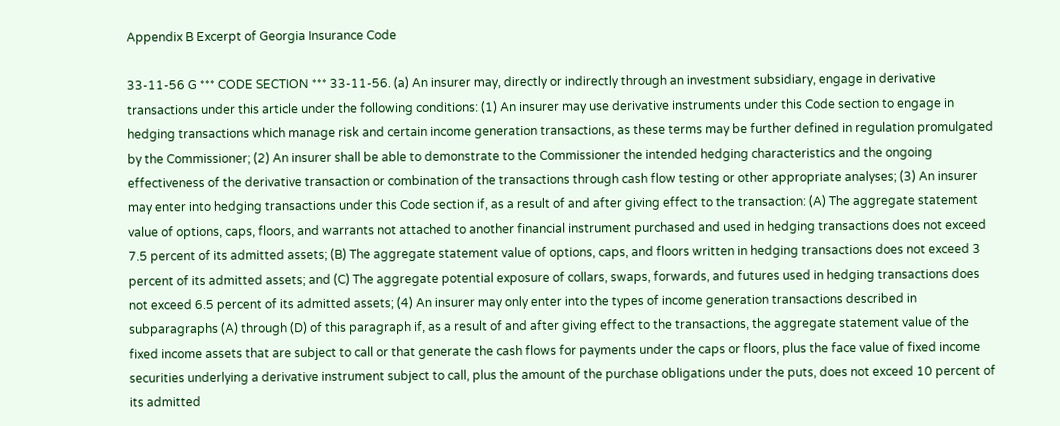Appendix B Excerpt of Georgia Insurance Code

33-11-56 G *** CODE SECTION *** 33-11-56. (a) An insurer may, directly or indirectly through an investment subsidiary, engage in derivative transactions under this article under the following conditions: (1) An insurer may use derivative instruments under this Code section to engage in hedging transactions which manage risk and certain income generation transactions, as these terms may be further defined in regulation promulgated by the Commissioner; (2) An insurer shall be able to demonstrate to the Commissioner the intended hedging characteristics and the ongoing effectiveness of the derivative transaction or combination of the transactions through cash flow testing or other appropriate analyses; (3) An insurer may enter into hedging transactions under this Code section if, as a result of and after giving effect to the transaction: (A) The aggregate statement value of options, caps, floors, and warrants not attached to another financial instrument purchased and used in hedging transactions does not exceed 7.5 percent of its admitted assets; (B) The aggregate statement value of options, caps, and floors written in hedging transactions does not exceed 3 percent of its admitted assets; and (C) The aggregate potential exposure of collars, swaps, forwards, and futures used in hedging transactions does not exceed 6.5 percent of its admitted assets; (4) An insurer may only enter into the types of income generation transactions described in subparagraphs (A) through (D) of this paragraph if, as a result of and after giving effect to the transactions, the aggregate statement value of the fixed income assets that are subject to call or that generate the cash flows for payments under the caps or floors, plus the face value of fixed income securities underlying a derivative instrument subject to call, plus the amount of the purchase obligations under the puts, does not exceed 10 percent of its admitted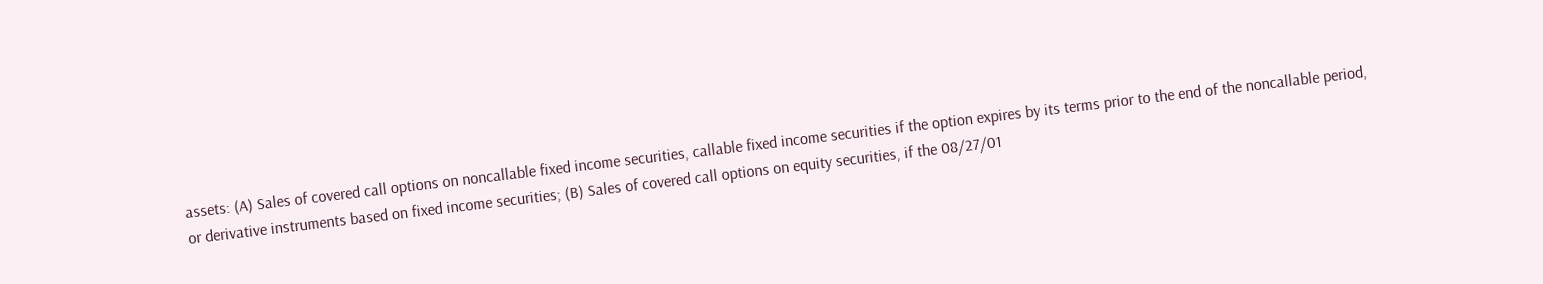assets: (A) Sales of covered call options on noncallable fixed income securities, callable fixed income securities if the option expires by its terms prior to the end of the noncallable period, or derivative instruments based on fixed income securities; (B) Sales of covered call options on equity securities, if the 08/27/01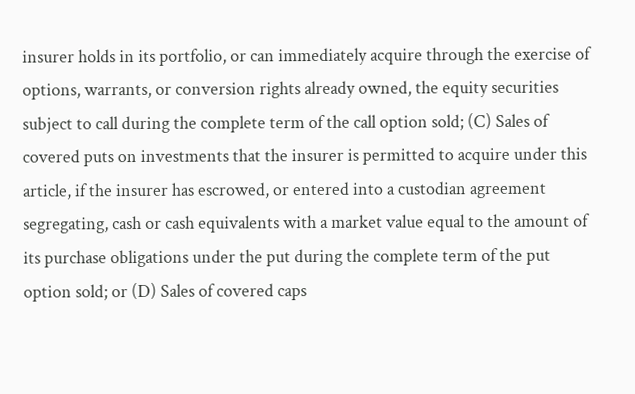insurer holds in its portfolio, or can immediately acquire through the exercise of options, warrants, or conversion rights already owned, the equity securities subject to call during the complete term of the call option sold; (C) Sales of covered puts on investments that the insurer is permitted to acquire under this article, if the insurer has escrowed, or entered into a custodian agreement segregating, cash or cash equivalents with a market value equal to the amount of its purchase obligations under the put during the complete term of the put option sold; or (D) Sales of covered caps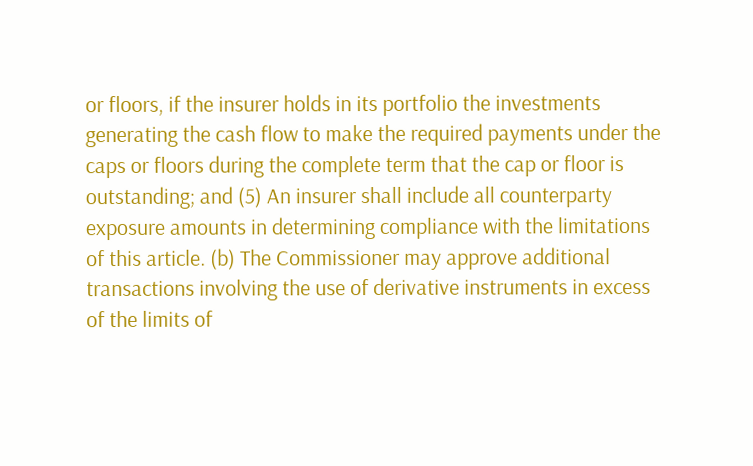or floors, if the insurer holds in its portfolio the investments generating the cash flow to make the required payments under the caps or floors during the complete term that the cap or floor is outstanding; and (5) An insurer shall include all counterparty exposure amounts in determining compliance with the limitations of this article. (b) The Commissioner may approve additional transactions involving the use of derivative instruments in excess of the limits of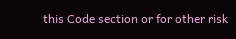this Code section or for other risk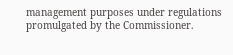management purposes under regulations promulgated by the Commissioner.